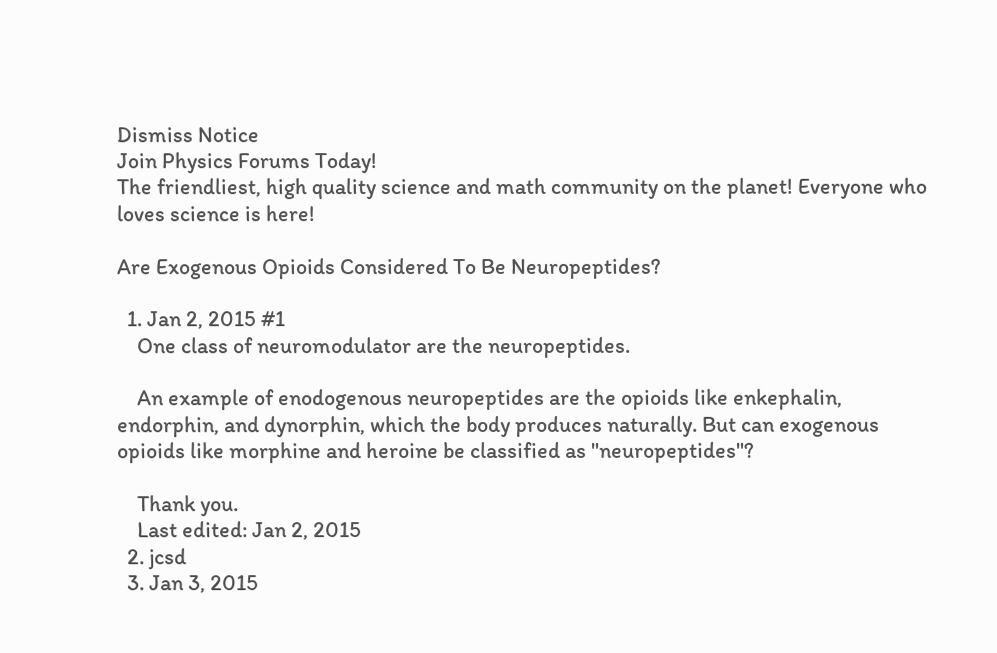Dismiss Notice
Join Physics Forums Today!
The friendliest, high quality science and math community on the planet! Everyone who loves science is here!

Are Exogenous Opioids Considered To Be Neuropeptides?

  1. Jan 2, 2015 #1
    One class of neuromodulator are the neuropeptides.

    An example of enodogenous neuropeptides are the opioids like enkephalin, endorphin, and dynorphin, which the body produces naturally. But can exogenous opioids like morphine and heroine be classified as "neuropeptides"?

    Thank you.
    Last edited: Jan 2, 2015
  2. jcsd
  3. Jan 3, 2015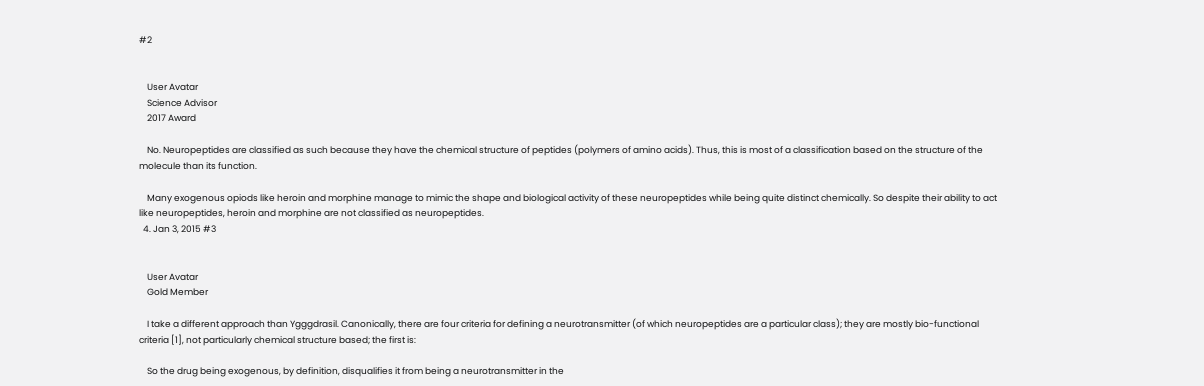#2


    User Avatar
    Science Advisor
    2017 Award

    No. Neuropeptides are classified as such because they have the chemical structure of peptides (polymers of amino acids). Thus, this is most of a classification based on the structure of the molecule than its function.

    Many exogenous opiods like heroin and morphine manage to mimic the shape and biological activity of these neuropeptides while being quite distinct chemically. So despite their ability to act like neuropeptides, heroin and morphine are not classified as neuropeptides.
  4. Jan 3, 2015 #3


    User Avatar
    Gold Member

    I take a different approach than Ygggdrasil. Canonically, there are four criteria for defining a neurotransmitter (of which neuropeptides are a particular class); they are mostly bio-functional criteria [1], not particularly chemical structure based; the first is:

    So the drug being exogenous, by definition, disqualifies it from being a neurotransmitter in the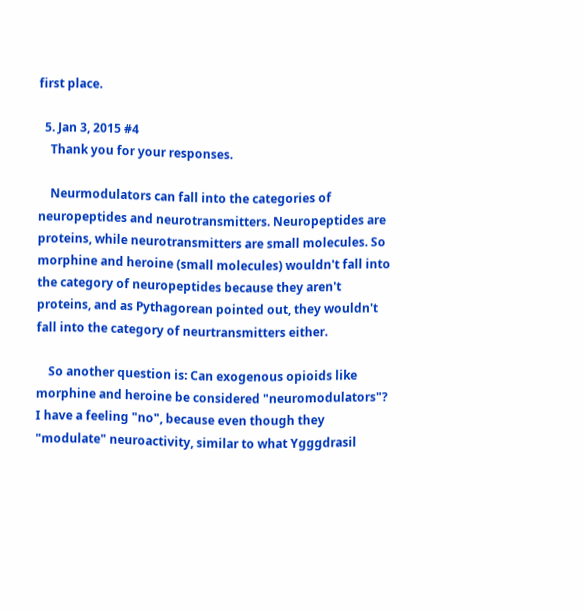first place.

  5. Jan 3, 2015 #4
    Thank you for your responses.

    Neurmodulators can fall into the categories of neuropeptides and neurotransmitters. Neuropeptides are proteins, while neurotransmitters are small molecules. So morphine and heroine (small molecules) wouldn't fall into the category of neuropeptides because they aren't proteins, and as Pythagorean pointed out, they wouldn't fall into the category of neurtransmitters either.

    So another question is: Can exogenous opioids like morphine and heroine be considered "neuromodulators"? I have a feeling "no", because even though they "modulate" neuroactivity, similar to what Ygggdrasil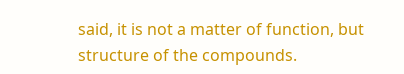said, it is not a matter of function, but structure of the compounds.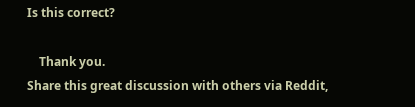Is this correct?

    Thank you.
Share this great discussion with others via Reddit,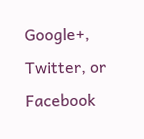Google+, Twitter, or Facebook